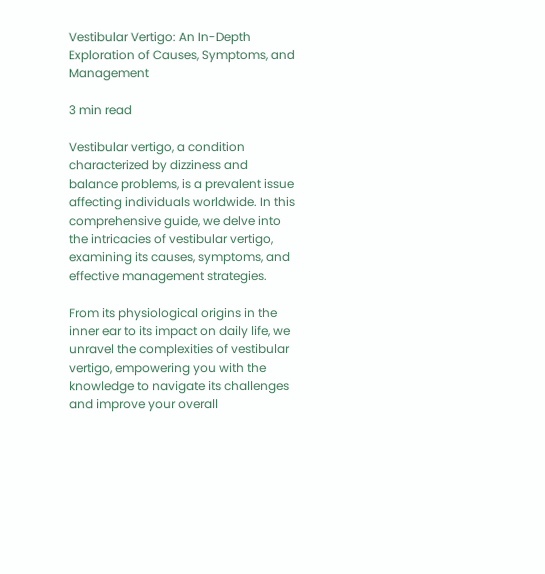Vestibular Vertigo: An In-Depth Exploration of Causes, Symptoms, and Management

3 min read

Vestibular vertigo, a condition characterized by dizziness and balance problems, is a prevalent issue affecting individuals worldwide. In this comprehensive guide, we delve into the intricacies of vestibular vertigo, examining its causes, symptoms, and effective management strategies.

From its physiological origins in the inner ear to its impact on daily life, we unravel the complexities of vestibular vertigo, empowering you with the knowledge to navigate its challenges and improve your overall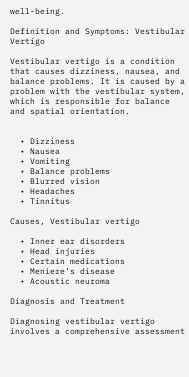well-being.

Definition and Symptoms: Vestibular Vertigo

Vestibular vertigo is a condition that causes dizziness, nausea, and balance problems. It is caused by a problem with the vestibular system, which is responsible for balance and spatial orientation.


  • Dizziness
  • Nausea
  • Vomiting
  • Balance problems
  • Blurred vision
  • Headaches
  • Tinnitus

Causes, Vestibular vertigo

  • Inner ear disorders
  • Head injuries
  • Certain medications
  • Meniere’s disease
  • Acoustic neuroma

Diagnosis and Treatment

Diagnosing vestibular vertigo involves a comprehensive assessment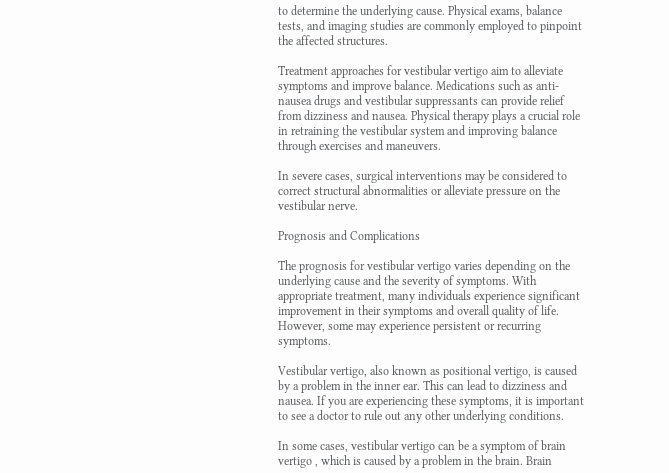to determine the underlying cause. Physical exams, balance tests, and imaging studies are commonly employed to pinpoint the affected structures.

Treatment approaches for vestibular vertigo aim to alleviate symptoms and improve balance. Medications such as anti-nausea drugs and vestibular suppressants can provide relief from dizziness and nausea. Physical therapy plays a crucial role in retraining the vestibular system and improving balance through exercises and maneuvers.

In severe cases, surgical interventions may be considered to correct structural abnormalities or alleviate pressure on the vestibular nerve.

Prognosis and Complications

The prognosis for vestibular vertigo varies depending on the underlying cause and the severity of symptoms. With appropriate treatment, many individuals experience significant improvement in their symptoms and overall quality of life. However, some may experience persistent or recurring symptoms.

Vestibular vertigo, also known as positional vertigo, is caused by a problem in the inner ear. This can lead to dizziness and nausea. If you are experiencing these symptoms, it is important to see a doctor to rule out any other underlying conditions.

In some cases, vestibular vertigo can be a symptom of brain vertigo , which is caused by a problem in the brain. Brain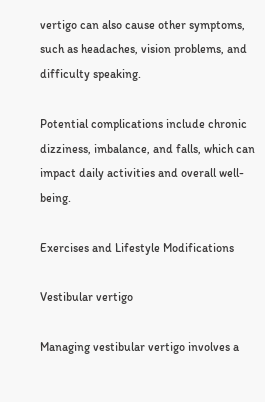vertigo can also cause other symptoms, such as headaches, vision problems, and difficulty speaking.

Potential complications include chronic dizziness, imbalance, and falls, which can impact daily activities and overall well-being.

Exercises and Lifestyle Modifications

Vestibular vertigo

Managing vestibular vertigo involves a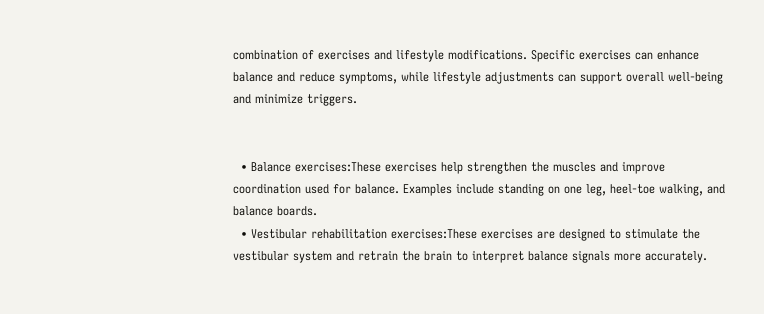combination of exercises and lifestyle modifications. Specific exercises can enhance balance and reduce symptoms, while lifestyle adjustments can support overall well-being and minimize triggers.


  • Balance exercises:These exercises help strengthen the muscles and improve coordination used for balance. Examples include standing on one leg, heel-toe walking, and balance boards.
  • Vestibular rehabilitation exercises:These exercises are designed to stimulate the vestibular system and retrain the brain to interpret balance signals more accurately.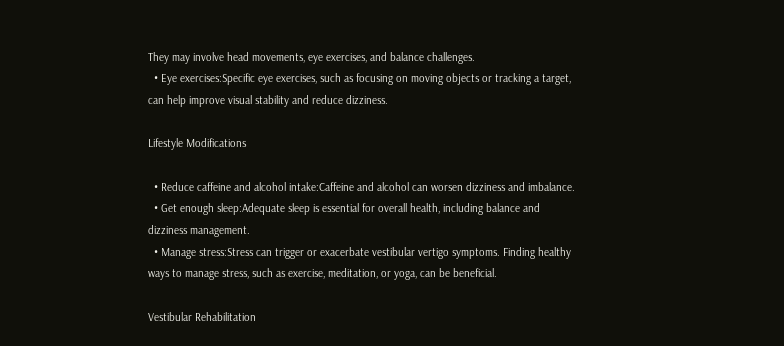They may involve head movements, eye exercises, and balance challenges.
  • Eye exercises:Specific eye exercises, such as focusing on moving objects or tracking a target, can help improve visual stability and reduce dizziness.

Lifestyle Modifications

  • Reduce caffeine and alcohol intake:Caffeine and alcohol can worsen dizziness and imbalance.
  • Get enough sleep:Adequate sleep is essential for overall health, including balance and dizziness management.
  • Manage stress:Stress can trigger or exacerbate vestibular vertigo symptoms. Finding healthy ways to manage stress, such as exercise, meditation, or yoga, can be beneficial.

Vestibular Rehabilitation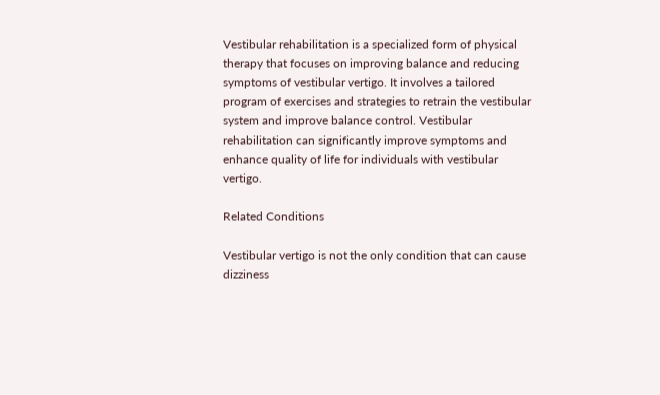Vestibular rehabilitation is a specialized form of physical therapy that focuses on improving balance and reducing symptoms of vestibular vertigo. It involves a tailored program of exercises and strategies to retrain the vestibular system and improve balance control. Vestibular rehabilitation can significantly improve symptoms and enhance quality of life for individuals with vestibular vertigo.

Related Conditions

Vestibular vertigo is not the only condition that can cause dizziness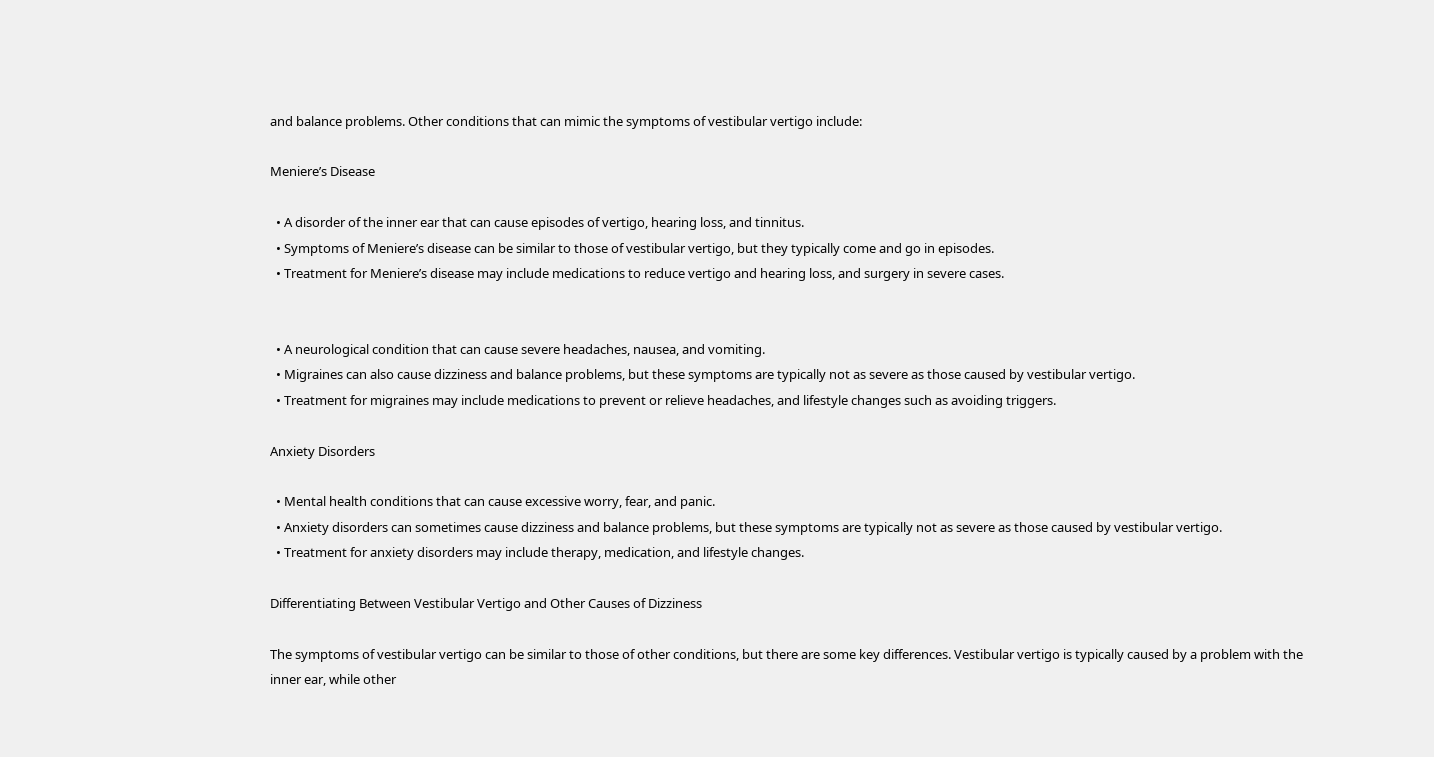and balance problems. Other conditions that can mimic the symptoms of vestibular vertigo include:

Meniere’s Disease

  • A disorder of the inner ear that can cause episodes of vertigo, hearing loss, and tinnitus.
  • Symptoms of Meniere’s disease can be similar to those of vestibular vertigo, but they typically come and go in episodes.
  • Treatment for Meniere’s disease may include medications to reduce vertigo and hearing loss, and surgery in severe cases.


  • A neurological condition that can cause severe headaches, nausea, and vomiting.
  • Migraines can also cause dizziness and balance problems, but these symptoms are typically not as severe as those caused by vestibular vertigo.
  • Treatment for migraines may include medications to prevent or relieve headaches, and lifestyle changes such as avoiding triggers.

Anxiety Disorders

  • Mental health conditions that can cause excessive worry, fear, and panic.
  • Anxiety disorders can sometimes cause dizziness and balance problems, but these symptoms are typically not as severe as those caused by vestibular vertigo.
  • Treatment for anxiety disorders may include therapy, medication, and lifestyle changes.

Differentiating Between Vestibular Vertigo and Other Causes of Dizziness

The symptoms of vestibular vertigo can be similar to those of other conditions, but there are some key differences. Vestibular vertigo is typically caused by a problem with the inner ear, while other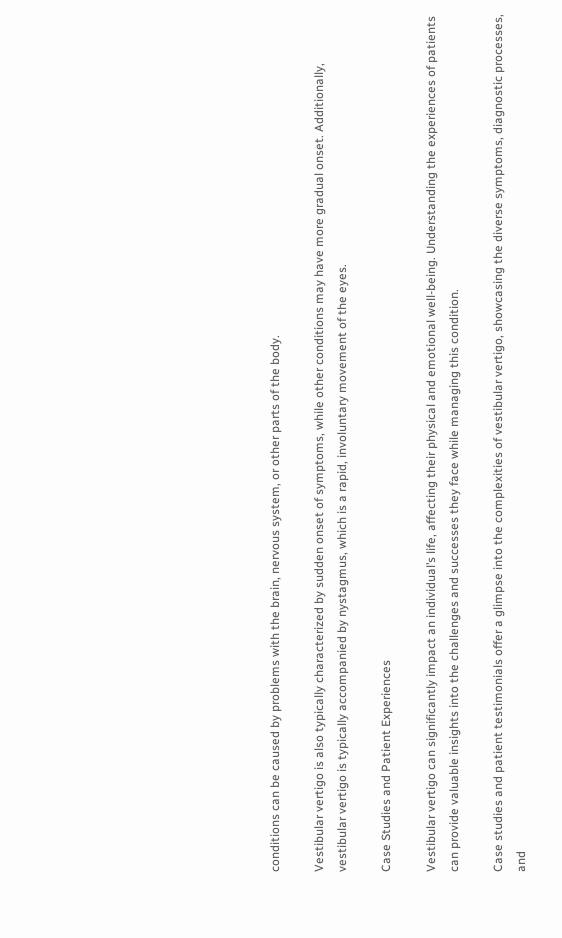conditions can be caused by problems with the brain, nervous system, or other parts of the body.

Vestibular vertigo is also typically characterized by sudden onset of symptoms, while other conditions may have more gradual onset. Additionally, vestibular vertigo is typically accompanied by nystagmus, which is a rapid, involuntary movement of the eyes.

Case Studies and Patient Experiences

Vestibular vertigo can significantly impact an individual’s life, affecting their physical and emotional well-being. Understanding the experiences of patients can provide valuable insights into the challenges and successes they face while managing this condition.

Case studies and patient testimonials offer a glimpse into the complexities of vestibular vertigo, showcasing the diverse symptoms, diagnostic processes, and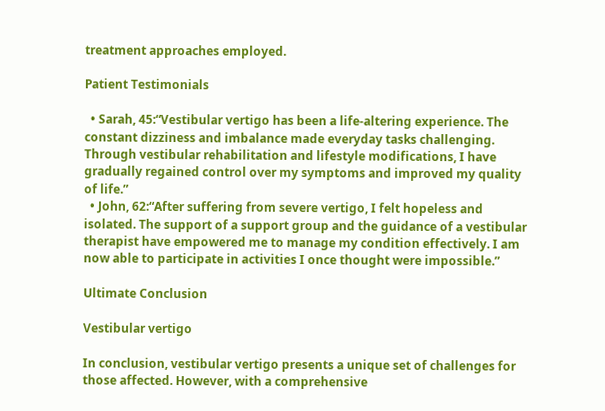treatment approaches employed.

Patient Testimonials

  • Sarah, 45:“Vestibular vertigo has been a life-altering experience. The constant dizziness and imbalance made everyday tasks challenging. Through vestibular rehabilitation and lifestyle modifications, I have gradually regained control over my symptoms and improved my quality of life.”
  • John, 62:“After suffering from severe vertigo, I felt hopeless and isolated. The support of a support group and the guidance of a vestibular therapist have empowered me to manage my condition effectively. I am now able to participate in activities I once thought were impossible.”

Ultimate Conclusion

Vestibular vertigo

In conclusion, vestibular vertigo presents a unique set of challenges for those affected. However, with a comprehensive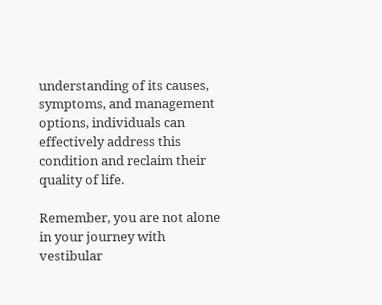understanding of its causes, symptoms, and management options, individuals can effectively address this condition and reclaim their quality of life.

Remember, you are not alone in your journey with vestibular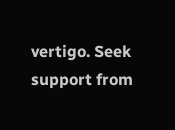vertigo. Seek support from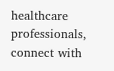healthcare professionals, connect with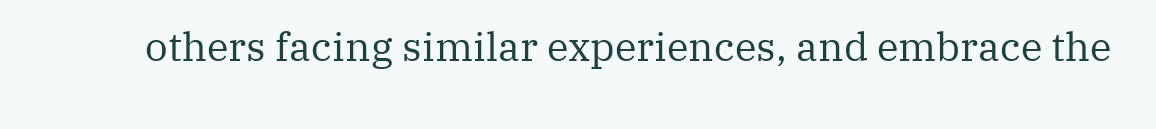others facing similar experiences, and embrace the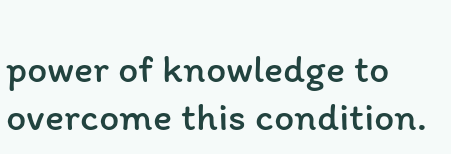power of knowledge to overcome this condition.